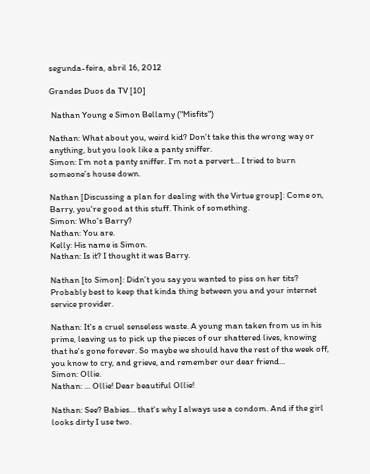segunda-feira, abril 16, 2012

Grandes Duos da TV [10]

 Nathan Young e Simon Bellamy ("Misfits")

Nathan: What about you, weird kid? Don’t take this the wrong way or anything, but you look like a panty sniffer.
Simon: I’m not a panty sniffer. I’m not a pervert… I tried to burn someone’s house down.

Nathan [Discussing a plan for dealing with the Virtue group]: Come on, Barry, you're good at this stuff. Think of something.
Simon: Who's Barry?
Nathan: You are.
Kelly: His name is Simon.
Nathan: Is it? I thought it was Barry.

Nathan [to Simon]: Didn’t you say you wanted to piss on her tits? Probably best to keep that kinda thing between you and your internet service provider.

Nathan: It's a cruel senseless waste. A young man taken from us in his prime, leaving us to pick up the pieces of our shattered lives, knowing that he's gone forever. So maybe we should have the rest of the week off, you know to cry, and grieve, and remember our dear friend...
Simon: Ollie.
Nathan: ... Ollie! Dear beautiful Ollie!

Nathan: See? Babies… that's why I always use a condom. And if the girl looks dirty I use two.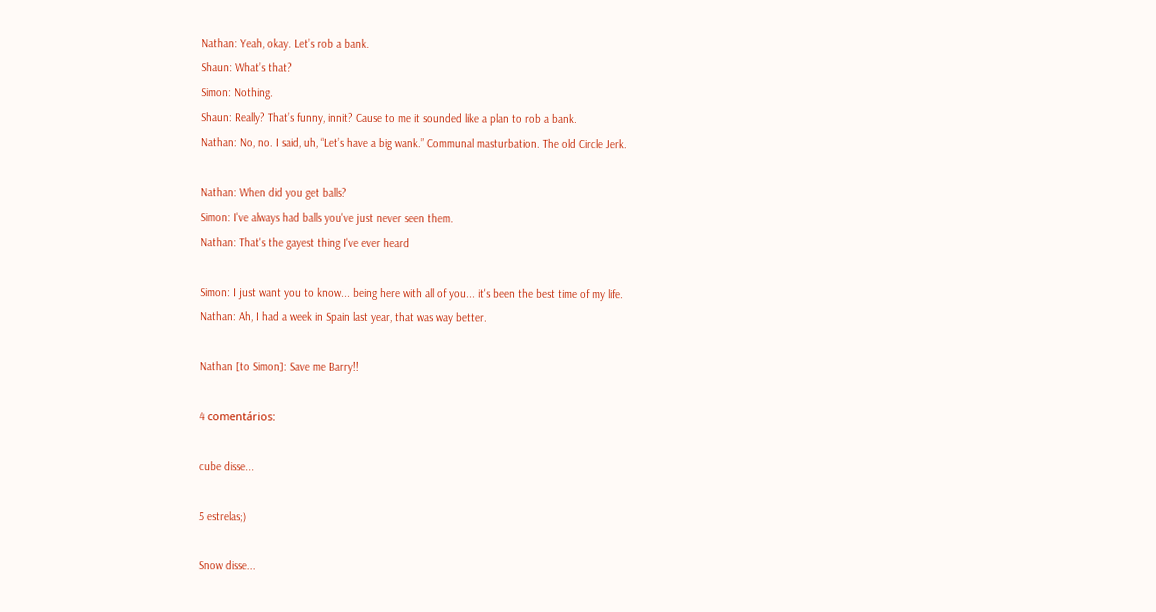Nathan: Yeah, okay. Let’s rob a bank.
Shaun: What’s that?
Simon: Nothing.
Shaun: Really? That’s funny, innit? Cause to me it sounded like a plan to rob a bank.
Nathan: No, no. I said, uh, “Let’s have a big wank.” Communal masturbation. The old Circle Jerk.

Nathan: When did you get balls?
Simon: I've always had balls you've just never seen them.
Nathan: That's the gayest thing I've ever heard

Simon: I just want you to know... being here with all of you... it's been the best time of my life.
Nathan: Ah, I had a week in Spain last year, that was way better.

Nathan [to Simon]: Save me Barry!!

4 comentários:

cube disse...

5 estrelas;)

Snow disse...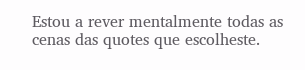Estou a rever mentalmente todas as cenas das quotes que escolheste.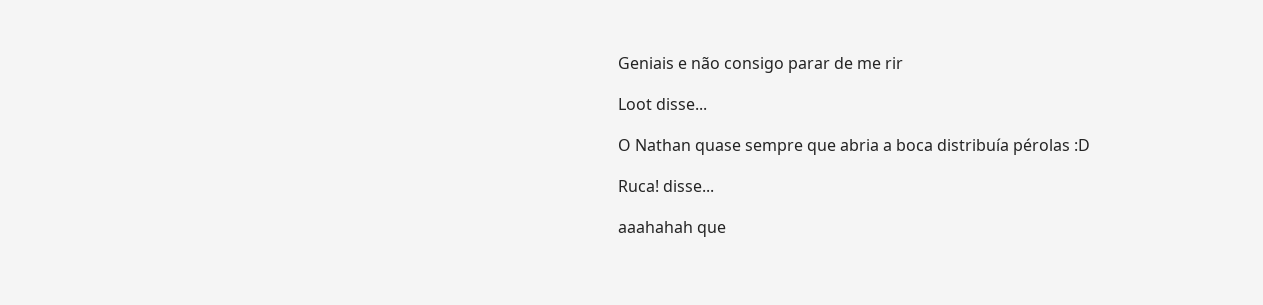Geniais e não consigo parar de me rir

Loot disse...

O Nathan quase sempre que abria a boca distribuía pérolas :D

Ruca! disse...

aaahahah que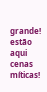grande! estão aqui cenas míticas!